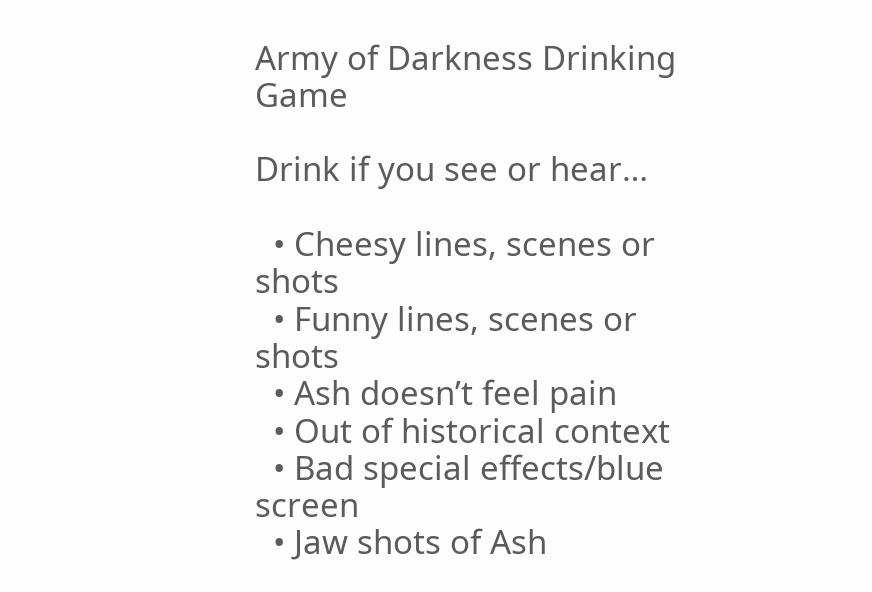Army of Darkness Drinking Game

Drink if you see or hear…

  • Cheesy lines, scenes or shots
  • Funny lines, scenes or shots
  • Ash doesn’t feel pain
  • Out of historical context
  • Bad special effects/blue screen
  • Jaw shots of Ash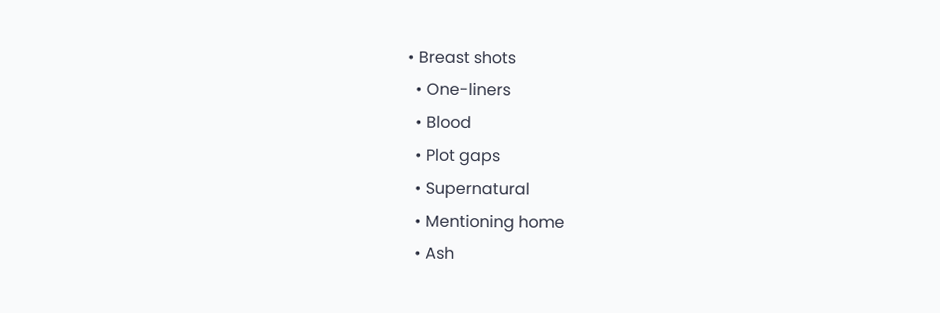• Breast shots
  • One-liners
  • Blood
  • Plot gaps
  • Supernatural
  • Mentioning home
  • Ash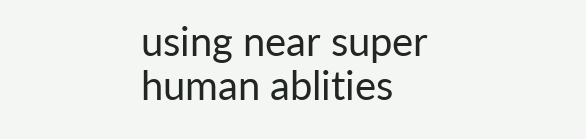using near super human ablities